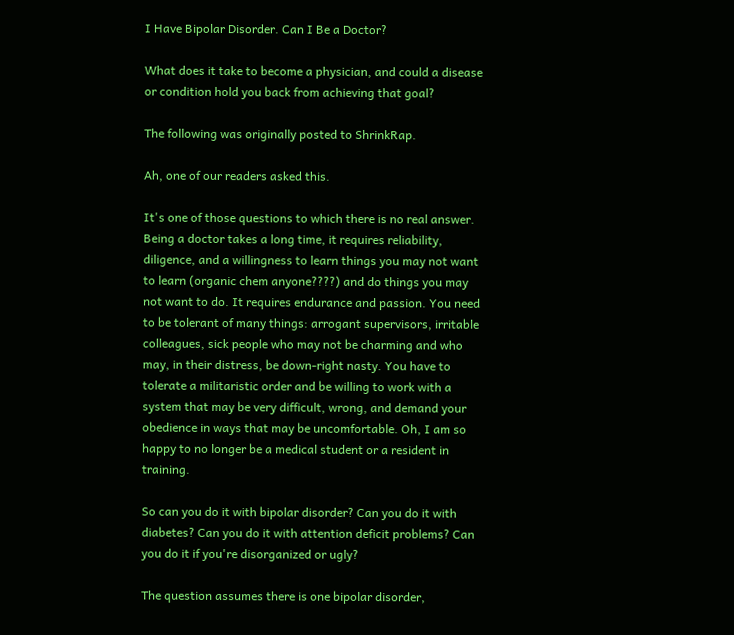I Have Bipolar Disorder. Can I Be a Doctor?

What does it take to become a physician, and could a disease or condition hold you back from achieving that goal?

The following was originally posted to ShrinkRap.

Ah, one of our readers asked this.

It's one of those questions to which there is no real answer. Being a doctor takes a long time, it requires reliability, diligence, and a willingness to learn things you may not want to learn (organic chem anyone????) and do things you may not want to do. It requires endurance and passion. You need to be tolerant of many things: arrogant supervisors, irritable colleagues, sick people who may not be charming and who may, in their distress, be down-right nasty. You have to tolerate a militaristic order and be willing to work with a system that may be very difficult, wrong, and demand your obedience in ways that may be uncomfortable. Oh, I am so happy to no longer be a medical student or a resident in training.

So can you do it with bipolar disorder? Can you do it with diabetes? Can you do it with attention deficit problems? Can you do it if you're disorganized or ugly?

The question assumes there is one bipolar disorder,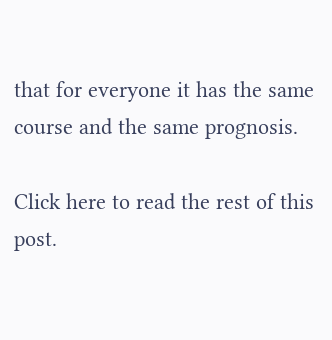that for everyone it has the same course and the same prognosis.

Click here to read the rest of this post.